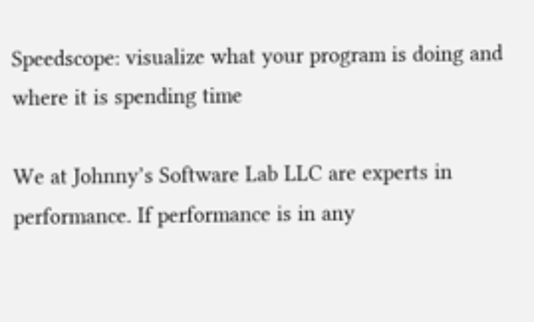Speedscope: visualize what your program is doing and where it is spending time

We at Johnny’s Software Lab LLC are experts in performance. If performance is in any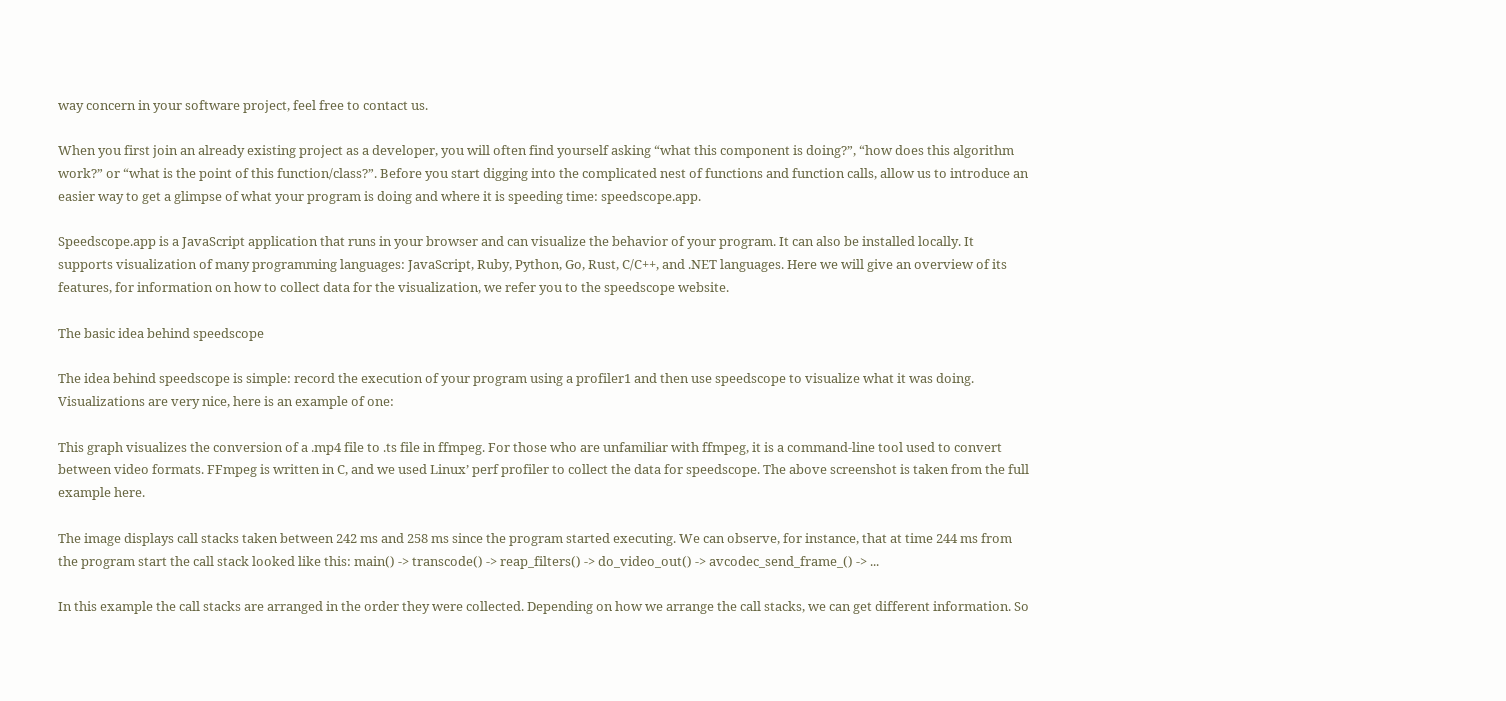way concern in your software project, feel free to contact us.

When you first join an already existing project as a developer, you will often find yourself asking “what this component is doing?”, “how does this algorithm work?” or “what is the point of this function/class?”. Before you start digging into the complicated nest of functions and function calls, allow us to introduce an easier way to get a glimpse of what your program is doing and where it is speeding time: speedscope.app.

Speedscope.app is a JavaScript application that runs in your browser and can visualize the behavior of your program. It can also be installed locally. It supports visualization of many programming languages: JavaScript, Ruby, Python, Go, Rust, C/C++, and .NET languages. Here we will give an overview of its features, for information on how to collect data for the visualization, we refer you to the speedscope website.

The basic idea behind speedscope

The idea behind speedscope is simple: record the execution of your program using a profiler1 and then use speedscope to visualize what it was doing. Visualizations are very nice, here is an example of one:

This graph visualizes the conversion of a .mp4 file to .ts file in ffmpeg. For those who are unfamiliar with ffmpeg, it is a command-line tool used to convert between video formats. FFmpeg is written in C, and we used Linux’ perf profiler to collect the data for speedscope. The above screenshot is taken from the full example here.

The image displays call stacks taken between 242 ms and 258 ms since the program started executing. We can observe, for instance, that at time 244 ms from the program start the call stack looked like this: main() -> transcode() -> reap_filters() -> do_video_out() -> avcodec_send_frame_() -> ...

In this example the call stacks are arranged in the order they were collected. Depending on how we arrange the call stacks, we can get different information. So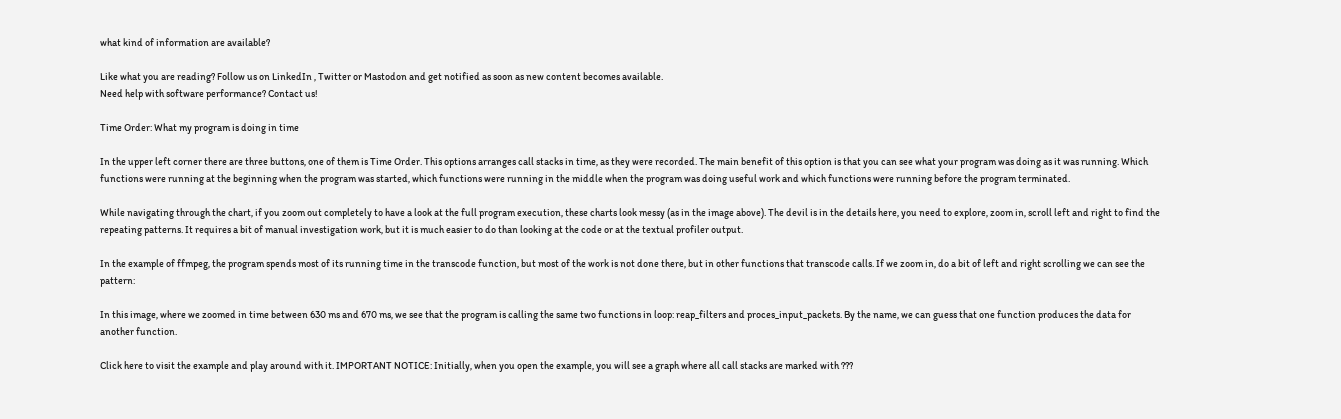what kind of information are available?

Like what you are reading? Follow us on LinkedIn , Twitter or Mastodon and get notified as soon as new content becomes available.
Need help with software performance? Contact us!

Time Order: What my program is doing in time

In the upper left corner there are three buttons, one of them is Time Order. This options arranges call stacks in time, as they were recorded. The main benefit of this option is that you can see what your program was doing as it was running. Which functions were running at the beginning when the program was started, which functions were running in the middle when the program was doing useful work and which functions were running before the program terminated.

While navigating through the chart, if you zoom out completely to have a look at the full program execution, these charts look messy (as in the image above). The devil is in the details here, you need to explore, zoom in, scroll left and right to find the repeating patterns. It requires a bit of manual investigation work, but it is much easier to do than looking at the code or at the textual profiler output.

In the example of ffmpeg, the program spends most of its running time in the transcode function, but most of the work is not done there, but in other functions that transcode calls. If we zoom in, do a bit of left and right scrolling we can see the pattern:

In this image, where we zoomed in time between 630 ms and 670 ms, we see that the program is calling the same two functions in loop: reap_filters and proces_input_packets. By the name, we can guess that one function produces the data for another function.

Click here to visit the example and play around with it. IMPORTANT NOTICE: Initially, when you open the example, you will see a graph where all call stacks are marked with ???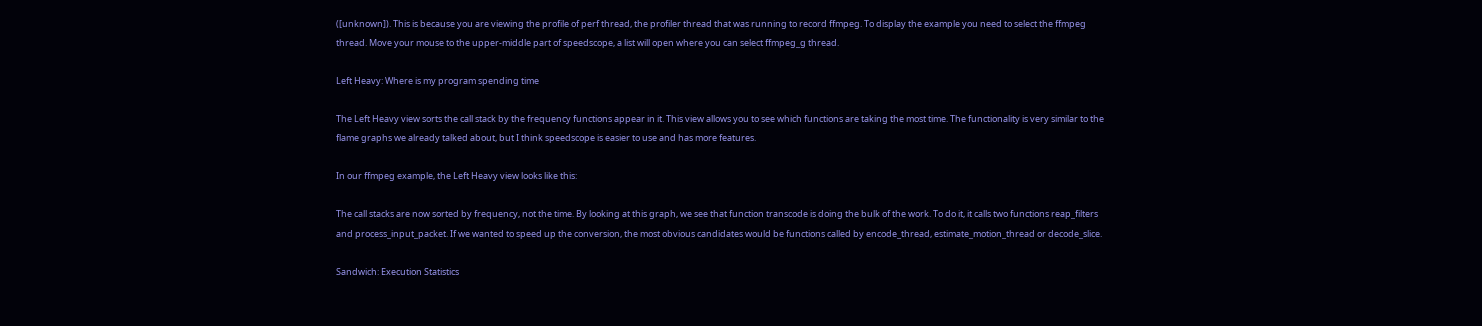([unknown]). This is because you are viewing the profile of perf thread, the profiler thread that was running to record ffmpeg. To display the example you need to select the ffmpeg thread. Move your mouse to the upper-middle part of speedscope, a list will open where you can select ffmpeg_g thread.

Left Heavy: Where is my program spending time

The Left Heavy view sorts the call stack by the frequency functions appear in it. This view allows you to see which functions are taking the most time. The functionality is very similar to the flame graphs we already talked about, but I think speedscope is easier to use and has more features.

In our ffmpeg example, the Left Heavy view looks like this:

The call stacks are now sorted by frequency, not the time. By looking at this graph, we see that function transcode is doing the bulk of the work. To do it, it calls two functions reap_filters and process_input_packet. If we wanted to speed up the conversion, the most obvious candidates would be functions called by encode_thread, estimate_motion_thread or decode_slice.

Sandwich: Execution Statistics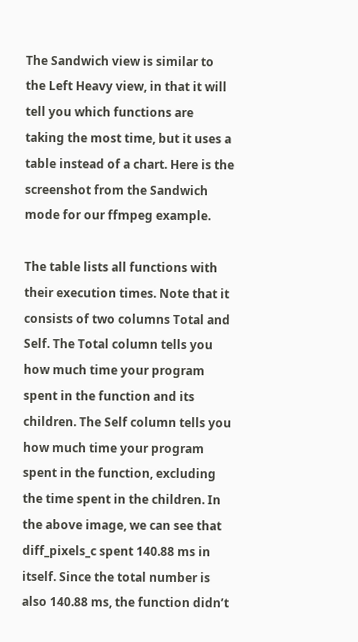The Sandwich view is similar to the Left Heavy view, in that it will tell you which functions are taking the most time, but it uses a table instead of a chart. Here is the screenshot from the Sandwich mode for our ffmpeg example.

The table lists all functions with their execution times. Note that it consists of two columns Total and Self. The Total column tells you how much time your program spent in the function and its children. The Self column tells you how much time your program spent in the function, excluding the time spent in the children. In the above image, we can see that diff_pixels_c spent 140.88 ms in itself. Since the total number is also 140.88 ms, the function didn’t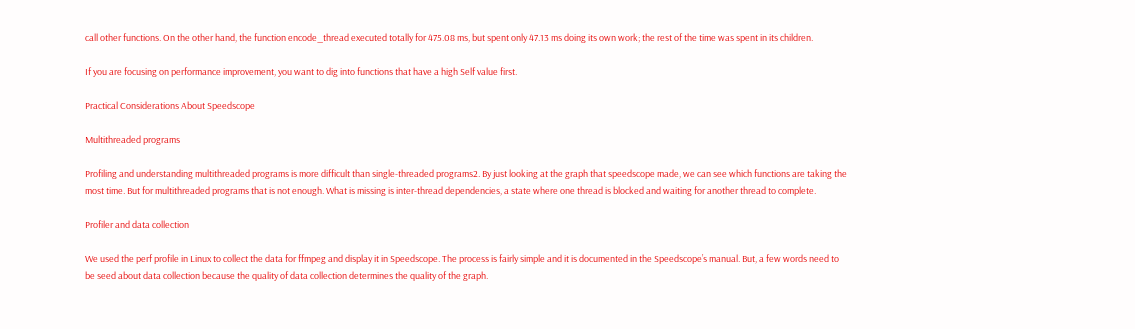call other functions. On the other hand, the function encode_thread executed totally for 475.08 ms, but spent only 47.13 ms doing its own work; the rest of the time was spent in its children.

If you are focusing on performance improvement, you want to dig into functions that have a high Self value first.

Practical Considerations About Speedscope

Multithreaded programs

Profiling and understanding multithreaded programs is more difficult than single-threaded programs2. By just looking at the graph that speedscope made, we can see which functions are taking the most time. But for multithreaded programs that is not enough. What is missing is inter-thread dependencies, a state where one thread is blocked and waiting for another thread to complete.

Profiler and data collection

We used the perf profile in Linux to collect the data for ffmpeg and display it in Speedscope. The process is fairly simple and it is documented in the Speedscope’s manual. But, a few words need to be seed about data collection because the quality of data collection determines the quality of the graph.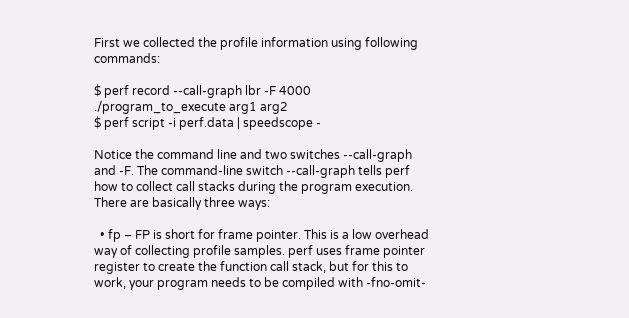First we collected the profile information using following commands:

$ perf record --call-graph lbr -F 4000 ./program_to_execute arg1 arg2
$ perf script -i perf.data | speedscope -

Notice the command line and two switches --call-graph and -F. The command-line switch --call-graph tells perf how to collect call stacks during the program execution. There are basically three ways:

  • fp – FP is short for frame pointer. This is a low overhead way of collecting profile samples. perf uses frame pointer register to create the function call stack, but for this to work, your program needs to be compiled with -fno-omit-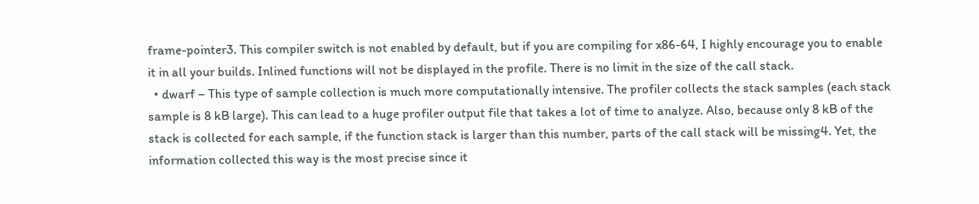frame-pointer3. This compiler switch is not enabled by default, but if you are compiling for x86-64, I highly encourage you to enable it in all your builds. Inlined functions will not be displayed in the profile. There is no limit in the size of the call stack.
  • dwarf – This type of sample collection is much more computationally intensive. The profiler collects the stack samples (each stack sample is 8 kB large). This can lead to a huge profiler output file that takes a lot of time to analyze. Also, because only 8 kB of the stack is collected for each sample, if the function stack is larger than this number, parts of the call stack will be missing4. Yet, the information collected this way is the most precise since it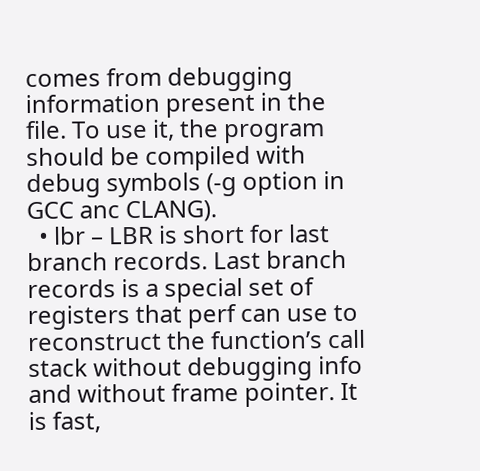comes from debugging information present in the file. To use it, the program should be compiled with debug symbols (-g option in GCC anc CLANG).
  • lbr – LBR is short for last branch records. Last branch records is a special set of registers that perf can use to reconstruct the function’s call stack without debugging info and without frame pointer. It is fast,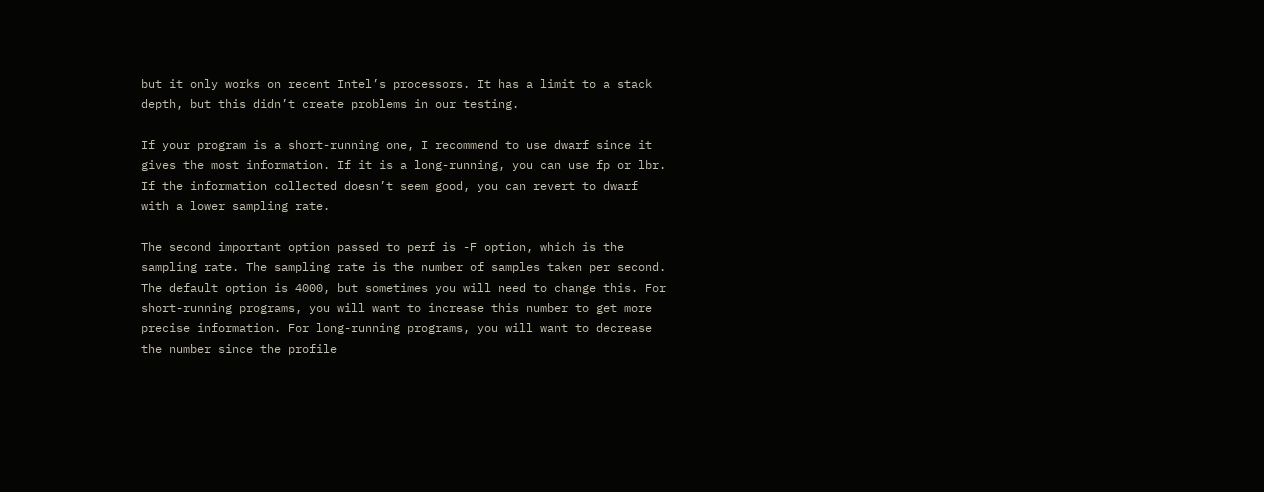but it only works on recent Intel’s processors. It has a limit to a stack depth, but this didn’t create problems in our testing.

If your program is a short-running one, I recommend to use dwarf since it gives the most information. If it is a long-running, you can use fp or lbr. If the information collected doesn’t seem good, you can revert to dwarf with a lower sampling rate.

The second important option passed to perf is -F option, which is the sampling rate. The sampling rate is the number of samples taken per second. The default option is 4000, but sometimes you will need to change this. For short-running programs, you will want to increase this number to get more precise information. For long-running programs, you will want to decrease the number since the profile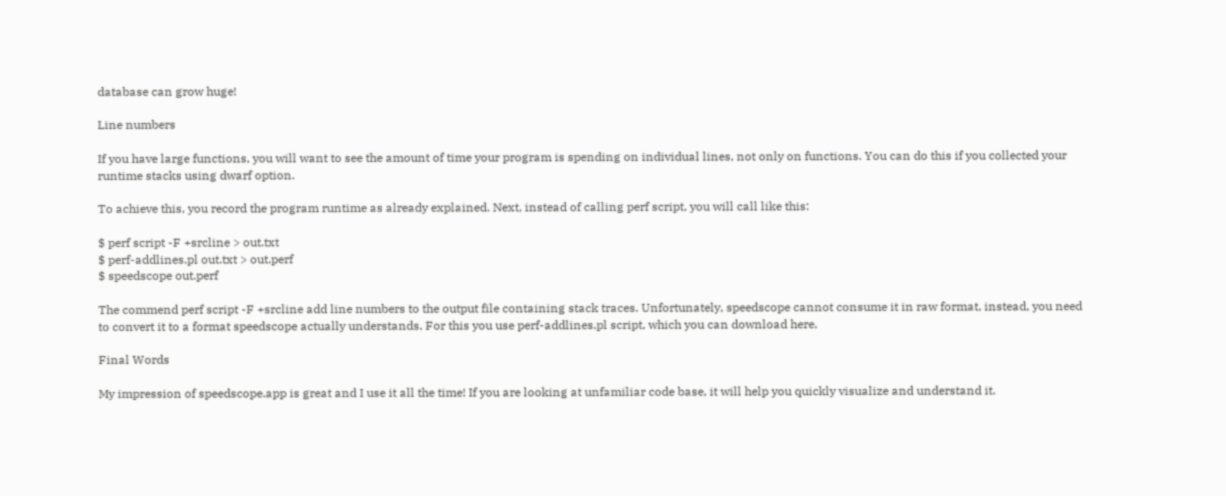database can grow huge!

Line numbers

If you have large functions, you will want to see the amount of time your program is spending on individual lines, not only on functions. You can do this if you collected your runtime stacks using dwarf option.

To achieve this, you record the program runtime as already explained. Next, instead of calling perf script, you will call like this:

$ perf script -F +srcline > out.txt
$ perf-addlines.pl out.txt > out.perf
$ speedscope out.perf

The commend perf script -F +srcline add line numbers to the output file containing stack traces. Unfortunately, speedscope cannot consume it in raw format, instead, you need to convert it to a format speedscope actually understands. For this you use perf-addlines.pl script, which you can download here.

Final Words

My impression of speedscope.app is great and I use it all the time! If you are looking at unfamiliar code base, it will help you quickly visualize and understand it.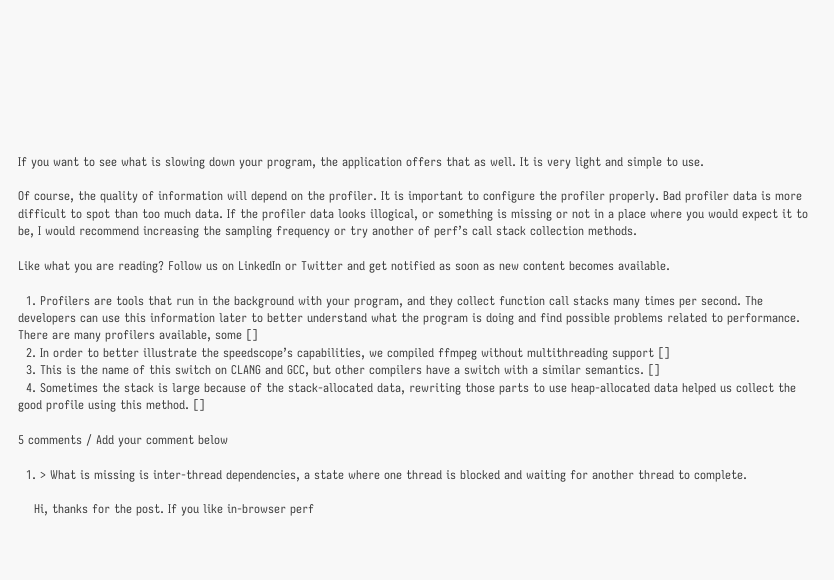If you want to see what is slowing down your program, the application offers that as well. It is very light and simple to use.

Of course, the quality of information will depend on the profiler. It is important to configure the profiler properly. Bad profiler data is more difficult to spot than too much data. If the profiler data looks illogical, or something is missing or not in a place where you would expect it to be, I would recommend increasing the sampling frequency or try another of perf’s call stack collection methods.

Like what you are reading? Follow us on LinkedIn or Twitter and get notified as soon as new content becomes available.

  1. Profilers are tools that run in the background with your program, and they collect function call stacks many times per second. The developers can use this information later to better understand what the program is doing and find possible problems related to performance. There are many profilers available, some []
  2. In order to better illustrate the speedscope’s capabilities, we compiled ffmpeg without multithreading support []
  3. This is the name of this switch on CLANG and GCC, but other compilers have a switch with a similar semantics. []
  4. Sometimes the stack is large because of the stack-allocated data, rewriting those parts to use heap-allocated data helped us collect the good profile using this method. []

5 comments / Add your comment below

  1. > What is missing is inter-thread dependencies, a state where one thread is blocked and waiting for another thread to complete.

    Hi, thanks for the post. If you like in-browser perf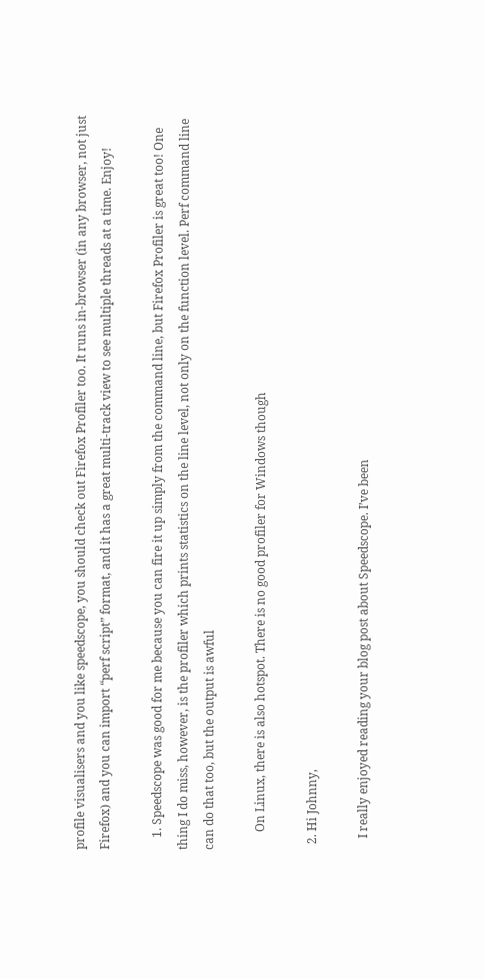profile visualisers and you like speedscope, you should check out Firefox Profiler too. It runs in-browser (in any browser, not just Firefox) and you can import “perf script” format, and it has a great multi-track view to see multiple threads at a time. Enjoy!

    1. Speedscope was good for me because you can fire it up simply from the command line, but Firefox Profiler is great too! One thing I do miss, however, is the profiler which prints statistics on the line level, not only on the function level. Perf command line can do that too, but the output is awful

      On Linux, there is also hotspot. There is no good profiler for Windows though

  2. Hi Johnny,

    I really enjoyed reading your blog post about Speedscope. I’ve been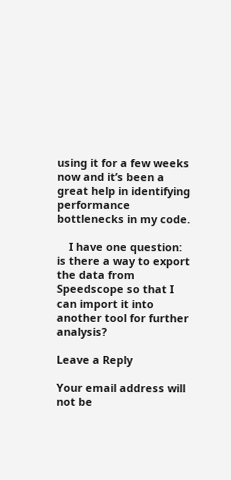using it for a few weeks now and it’s been a great help in identifying performance bottlenecks in my code.

    I have one question: is there a way to export the data from Speedscope so that I can import it into another tool for further analysis?

Leave a Reply

Your email address will not be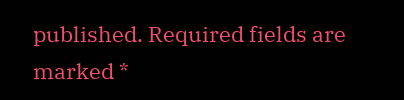published. Required fields are marked *